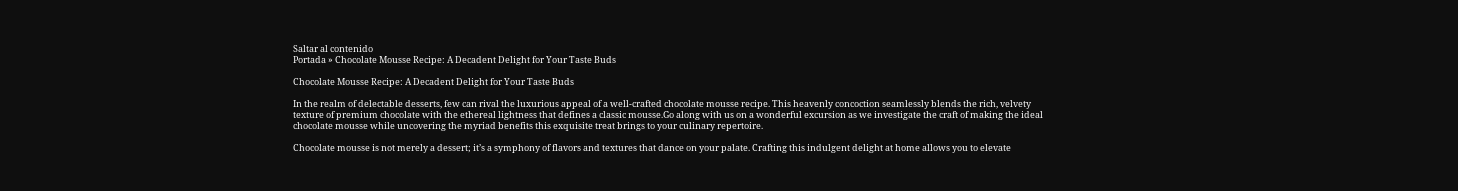Saltar al contenido
Portada » Chocolate Mousse Recipe: A Decadent Delight for Your Taste Buds

Chocolate Mousse Recipe: A Decadent Delight for Your Taste Buds

In the realm of delectable desserts, few can rival the luxurious appeal of a well-crafted chocolate mousse recipe. This heavenly concoction seamlessly blends the rich, velvety texture of premium chocolate with the ethereal lightness that defines a classic mousse.Go along with us on a wonderful excursion as we investigate the craft of making the ideal chocolate mousse while uncovering the myriad benefits this exquisite treat brings to your culinary repertoire.

Chocolate mousse is not merely a dessert; it’s a symphony of flavors and textures that dance on your palate. Crafting this indulgent delight at home allows you to elevate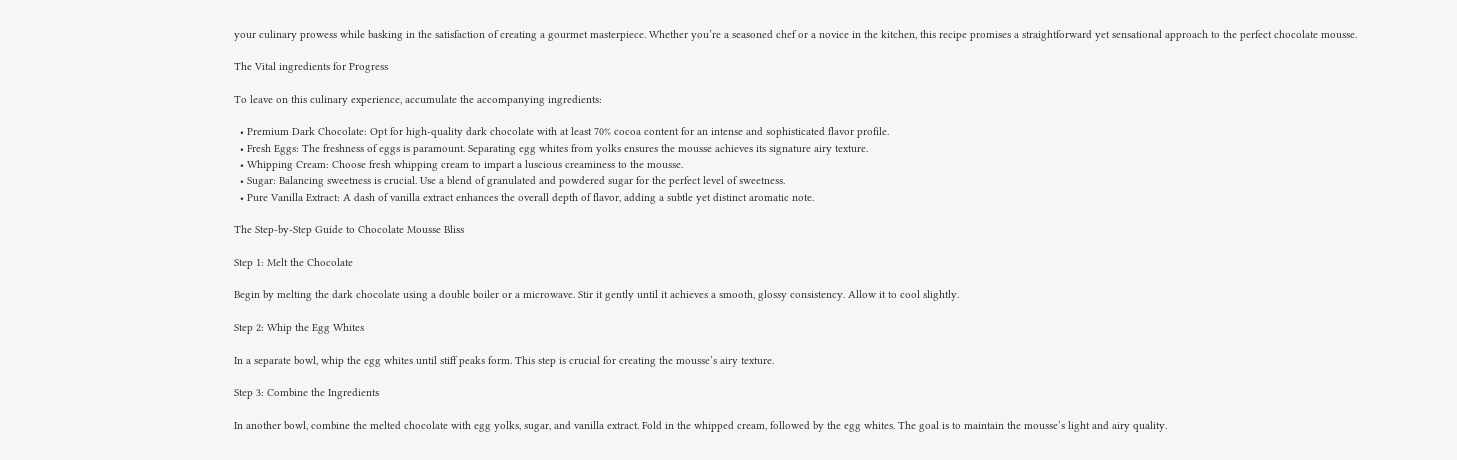your culinary prowess while basking in the satisfaction of creating a gourmet masterpiece. Whether you’re a seasoned chef or a novice in the kitchen, this recipe promises a straightforward yet sensational approach to the perfect chocolate mousse.

The Vital ingredients for Progress

To leave on this culinary experience, accumulate the accompanying ingredients:

  • Premium Dark Chocolate: Opt for high-quality dark chocolate with at least 70% cocoa content for an intense and sophisticated flavor profile.
  • Fresh Eggs: The freshness of eggs is paramount. Separating egg whites from yolks ensures the mousse achieves its signature airy texture.
  • Whipping Cream: Choose fresh whipping cream to impart a luscious creaminess to the mousse.
  • Sugar: Balancing sweetness is crucial. Use a blend of granulated and powdered sugar for the perfect level of sweetness.
  • Pure Vanilla Extract: A dash of vanilla extract enhances the overall depth of flavor, adding a subtle yet distinct aromatic note.

The Step-by-Step Guide to Chocolate Mousse Bliss

Step 1: Melt the Chocolate

Begin by melting the dark chocolate using a double boiler or a microwave. Stir it gently until it achieves a smooth, glossy consistency. Allow it to cool slightly.

Step 2: Whip the Egg Whites

In a separate bowl, whip the egg whites until stiff peaks form. This step is crucial for creating the mousse’s airy texture.

Step 3: Combine the Ingredients

In another bowl, combine the melted chocolate with egg yolks, sugar, and vanilla extract. Fold in the whipped cream, followed by the egg whites. The goal is to maintain the mousse’s light and airy quality.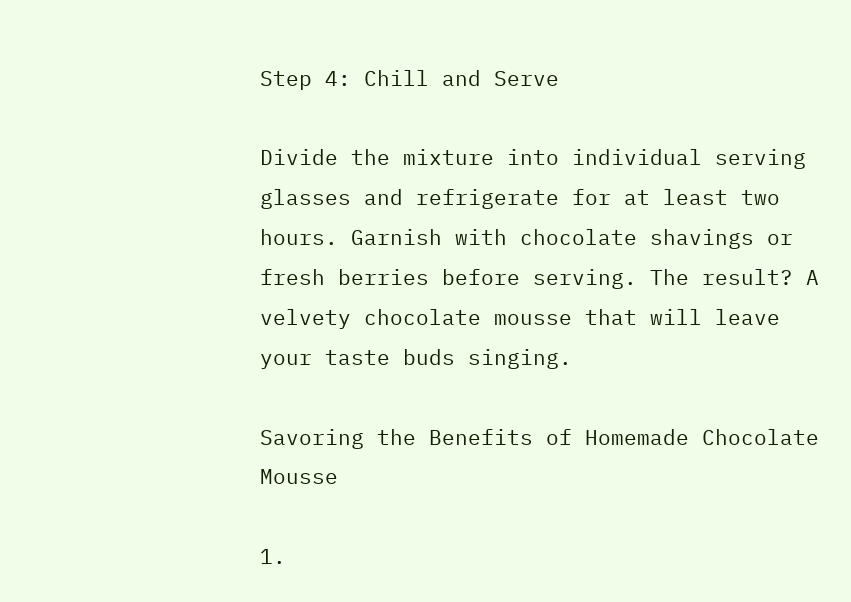Step 4: Chill and Serve

Divide the mixture into individual serving glasses and refrigerate for at least two hours. Garnish with chocolate shavings or fresh berries before serving. The result? A velvety chocolate mousse that will leave your taste buds singing.

Savoring the Benefits of Homemade Chocolate Mousse

1.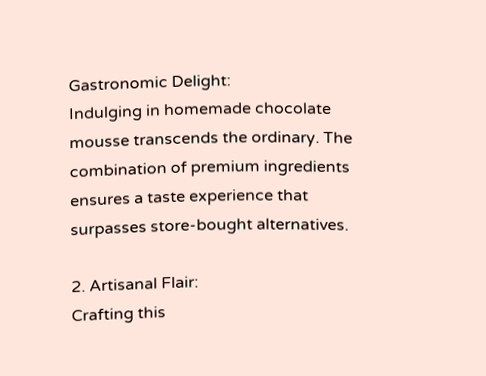Gastronomic Delight:
Indulging in homemade chocolate mousse transcends the ordinary. The combination of premium ingredients ensures a taste experience that surpasses store-bought alternatives.

2. Artisanal Flair:
Crafting this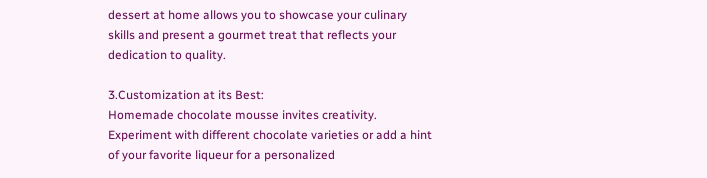dessert at home allows you to showcase your culinary skills and present a gourmet treat that reflects your dedication to quality.

3.Customization at its Best:
Homemade chocolate mousse invites creativity. Experiment with different chocolate varieties or add a hint of your favorite liqueur for a personalized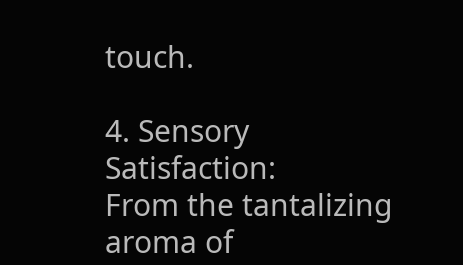touch.

4. Sensory Satisfaction:
From the tantalizing aroma of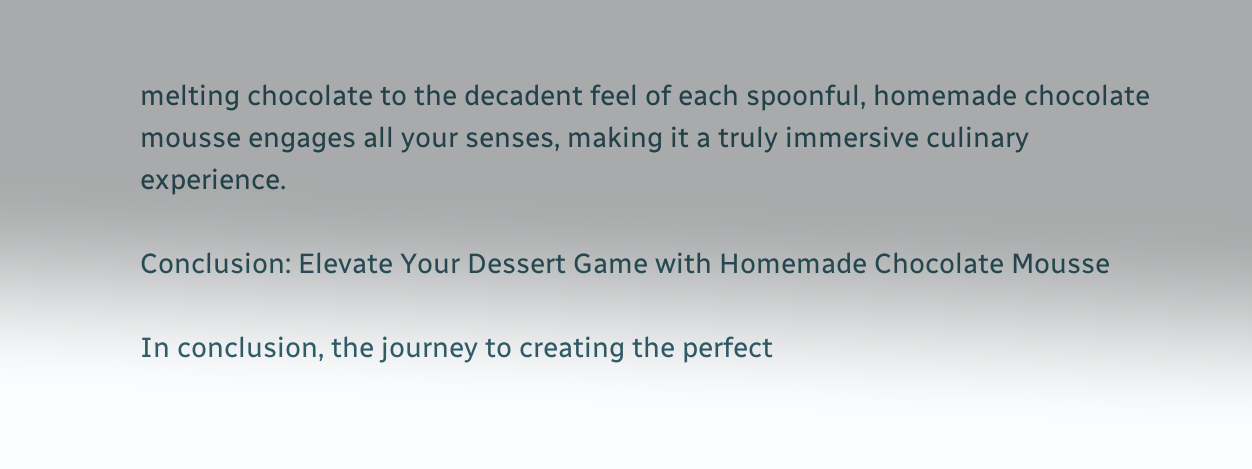melting chocolate to the decadent feel of each spoonful, homemade chocolate mousse engages all your senses, making it a truly immersive culinary experience.

Conclusion: Elevate Your Dessert Game with Homemade Chocolate Mousse

In conclusion, the journey to creating the perfect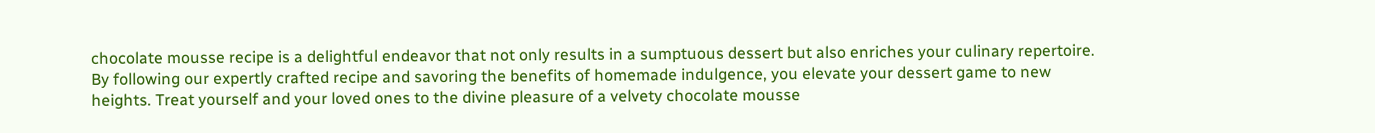chocolate mousse recipe is a delightful endeavor that not only results in a sumptuous dessert but also enriches your culinary repertoire. By following our expertly crafted recipe and savoring the benefits of homemade indulgence, you elevate your dessert game to new heights. Treat yourself and your loved ones to the divine pleasure of a velvety chocolate mousse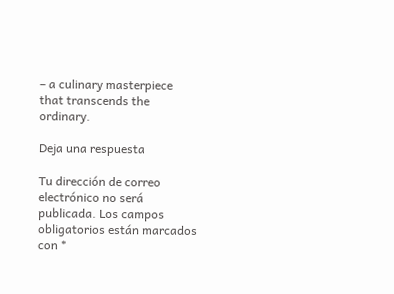– a culinary masterpiece that transcends the ordinary.

Deja una respuesta

Tu dirección de correo electrónico no será publicada. Los campos obligatorios están marcados con *